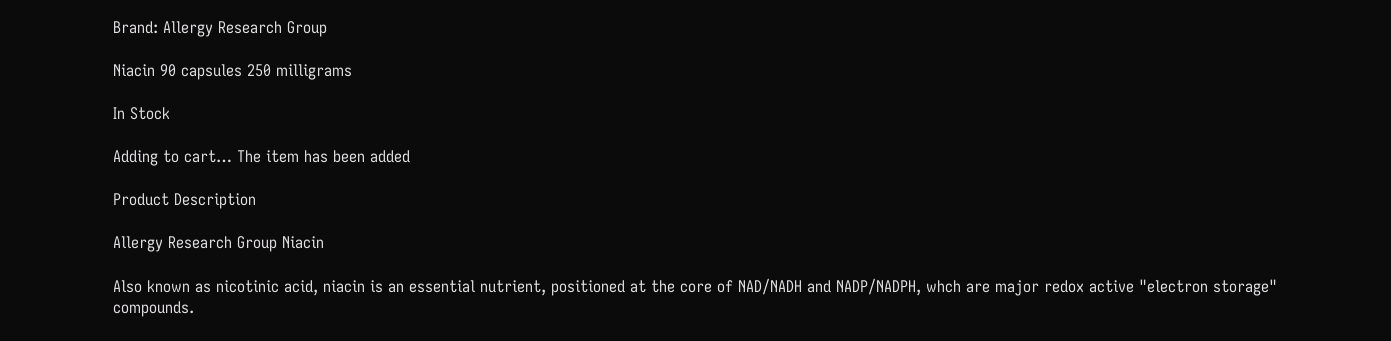Brand: Allergy Research Group

Niacin 90 capsules 250 milligrams

In Stock

Adding to cart… The item has been added

Product Description

Allergy Research Group Niacin

Also known as nicotinic acid, niacin is an essential nutrient, positioned at the core of NAD/NADH and NADP/NADPH, whch are major redox active "electron storage" compounds.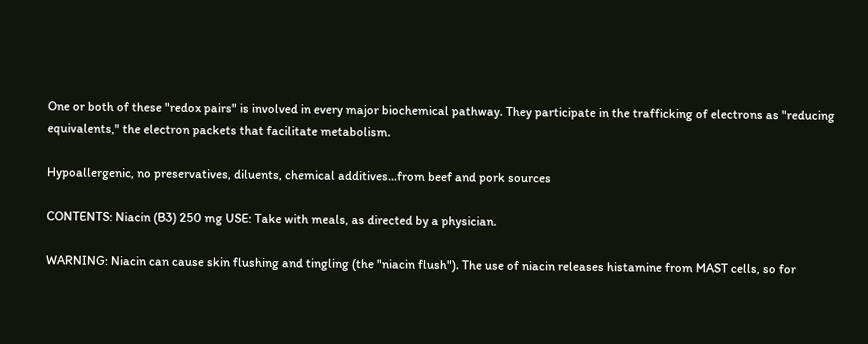One or both of these "redox pairs" is involved in every major biochemical pathway. They participate in the trafficking of electrons as "reducing equivalents," the electron packets that facilitate metabolism.

Hypoallergenic, no preservatives, diluents, chemical additives...from beef and pork sources

CONTENTS: Niacin (B3) 250 mg USE: Take with meals, as directed by a physician.

WARNING: Niacin can cause skin flushing and tingling (the "niacin flush"). The use of niacin releases histamine from MAST cells, so for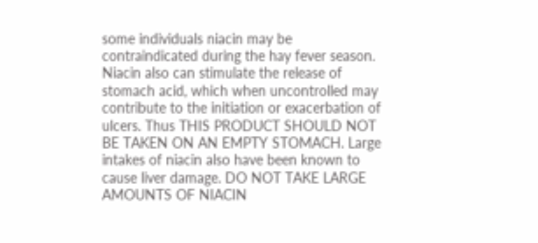some individuals niacin may be contraindicated during the hay fever season. Niacin also can stimulate the release of stomach acid, which when uncontrolled may contribute to the initiation or exacerbation of ulcers. Thus THIS PRODUCT SHOULD NOT BE TAKEN ON AN EMPTY STOMACH. Large intakes of niacin also have been known to cause liver damage. DO NOT TAKE LARGE AMOUNTS OF NIACIN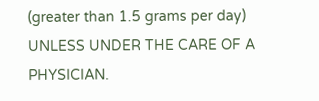(greater than 1.5 grams per day) UNLESS UNDER THE CARE OF A PHYSICIAN.